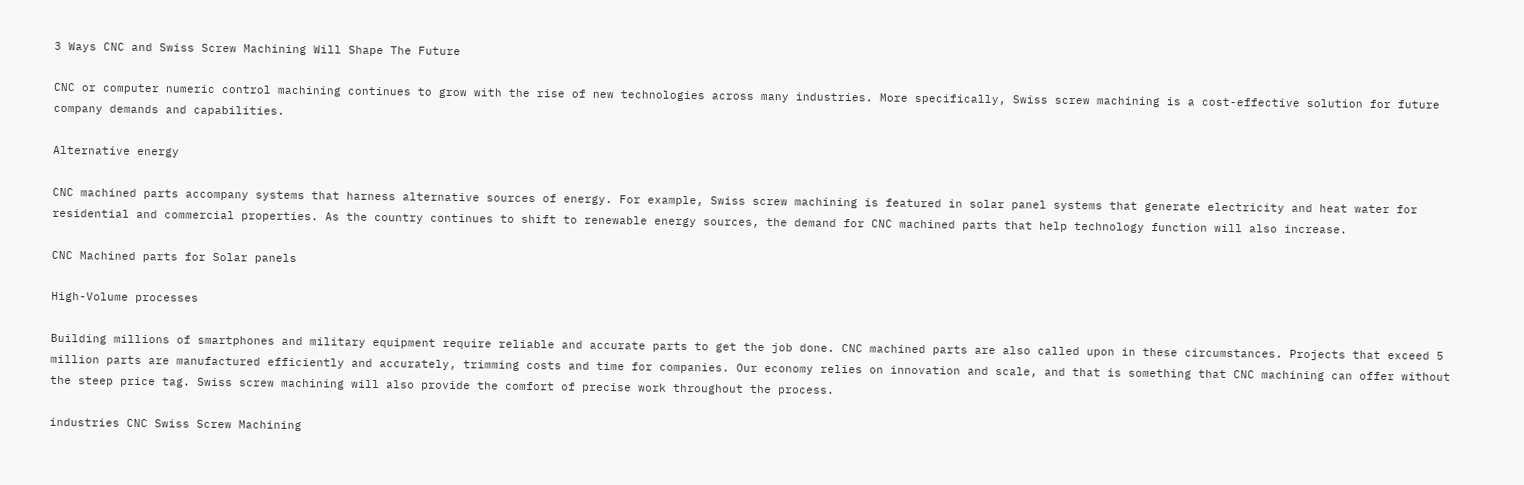3 Ways CNC and Swiss Screw Machining Will Shape The Future

CNC or computer numeric control machining continues to grow with the rise of new technologies across many industries. More specifically, Swiss screw machining is a cost-effective solution for future company demands and capabilities.

Alternative energy

CNC machined parts accompany systems that harness alternative sources of energy. For example, Swiss screw machining is featured in solar panel systems that generate electricity and heat water for residential and commercial properties. As the country continues to shift to renewable energy sources, the demand for CNC machined parts that help technology function will also increase.

CNC Machined parts for Solar panels

High-Volume processes

Building millions of smartphones and military equipment require reliable and accurate parts to get the job done. CNC machined parts are also called upon in these circumstances. Projects that exceed 5 million parts are manufactured efficiently and accurately, trimming costs and time for companies. Our economy relies on innovation and scale, and that is something that CNC machining can offer without the steep price tag. Swiss screw machining will also provide the comfort of precise work throughout the process.

industries CNC Swiss Screw Machining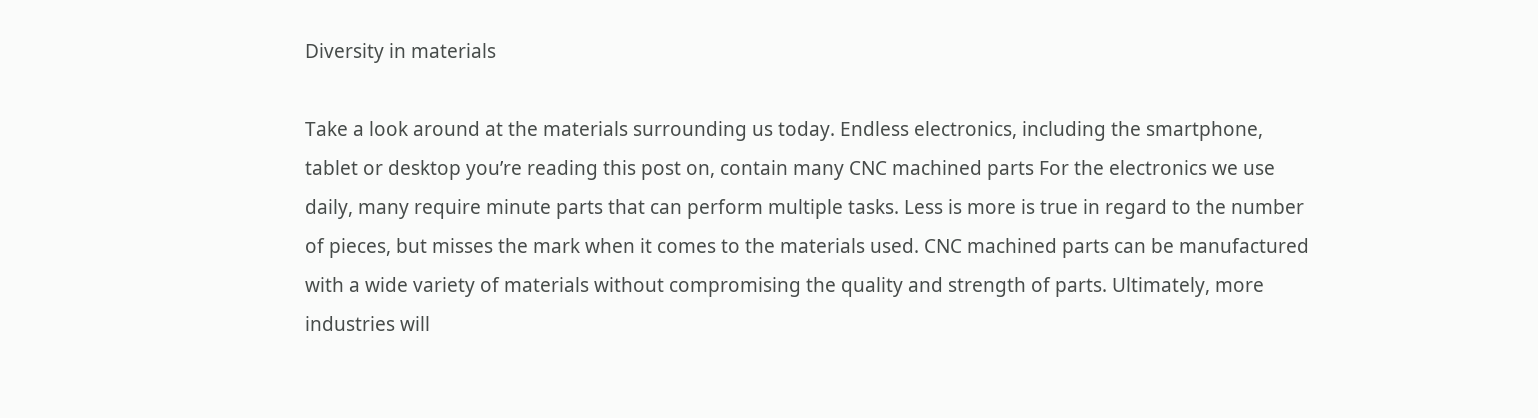Diversity in materials

Take a look around at the materials surrounding us today. Endless electronics, including the smartphone, tablet or desktop you’re reading this post on, contain many CNC machined parts For the electronics we use daily, many require minute parts that can perform multiple tasks. Less is more is true in regard to the number of pieces, but misses the mark when it comes to the materials used. CNC machined parts can be manufactured with a wide variety of materials without compromising the quality and strength of parts. Ultimately, more industries will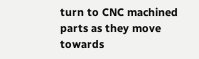turn to CNC machined parts as they move towards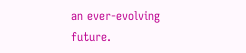an ever-evolving future.